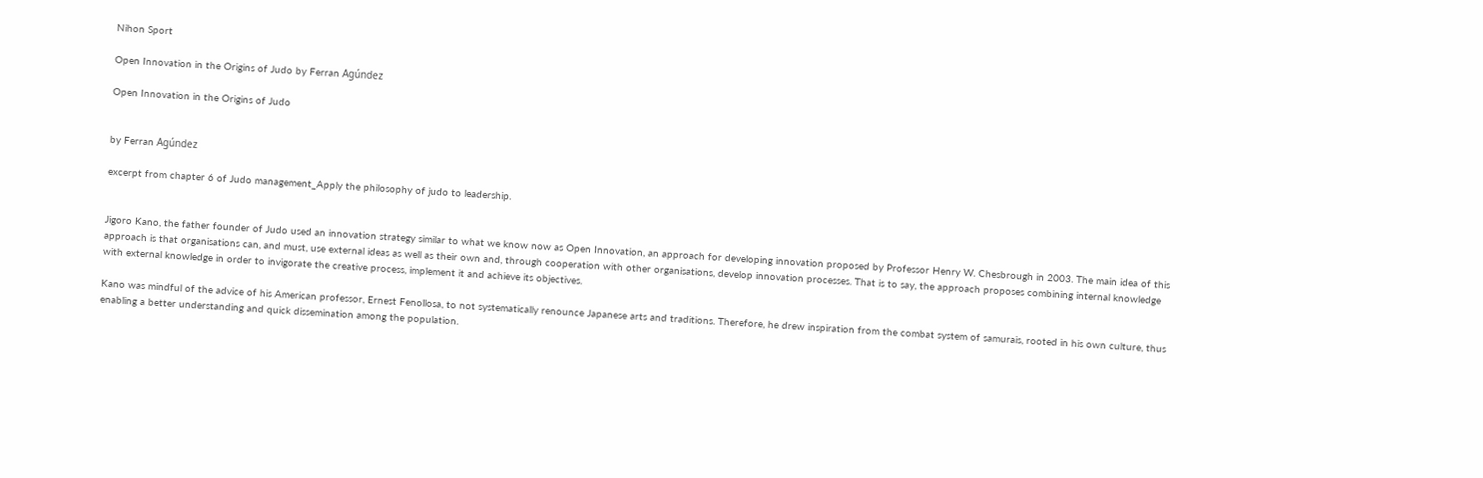Nihon Sport

Open Innovation in the Origins of Judo by Ferran Agúndez

Open Innovation in the Origins of Judo


by Ferran Agúndez

excerpt from chapter 6 of Judo management_Apply the philosophy of judo to leadership.


Jigoro Kano, the father founder of Judo used an innovation strategy similar to what we know now as Open Innovation, an approach for developing innovation proposed by Professor Henry W. Chesbrough in 2003. The main idea of this approach is that organisations can, and must, use external ideas as well as their own and, through cooperation with other organisations, develop innovation processes. That is to say, the approach proposes combining internal knowledge with external knowledge in order to invigorate the creative process, implement it and achieve its objectives.

Kano was mindful of the advice of his American professor, Ernest Fenollosa, to not systematically renounce Japanese arts and traditions. Therefore, he drew inspiration from the combat system of samurais, rooted in his own culture, thus enabling a better understanding and quick dissemination among the population.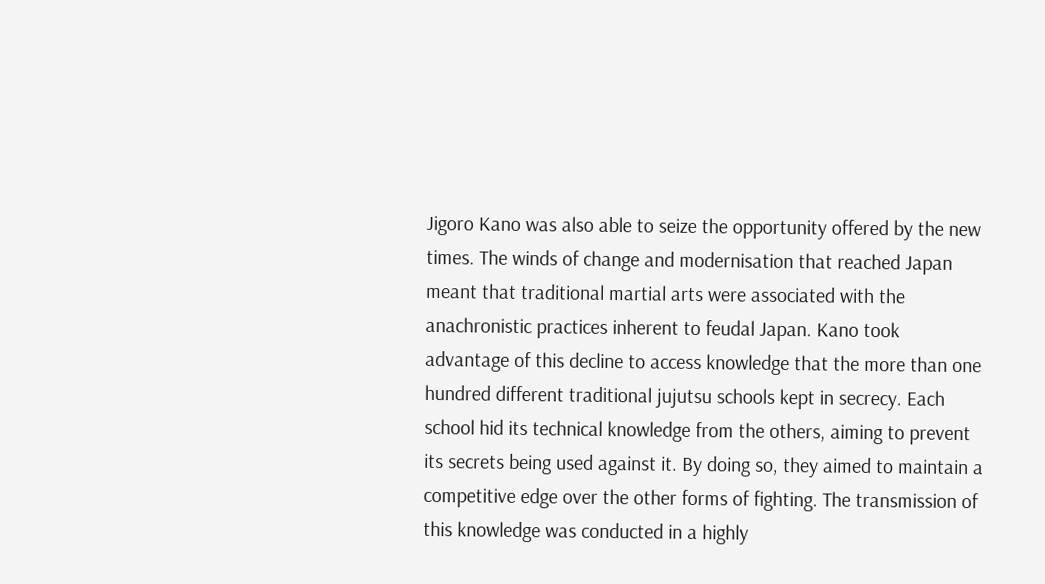Jigoro Kano was also able to seize the opportunity offered by the new times. The winds of change and modernisation that reached Japan meant that traditional martial arts were associated with the anachronistic practices inherent to feudal Japan. Kano took advantage of this decline to access knowledge that the more than one hundred different traditional jujutsu schools kept in secrecy. Each school hid its technical knowledge from the others, aiming to prevent its secrets being used against it. By doing so, they aimed to maintain a competitive edge over the other forms of fighting. The transmission of this knowledge was conducted in a highly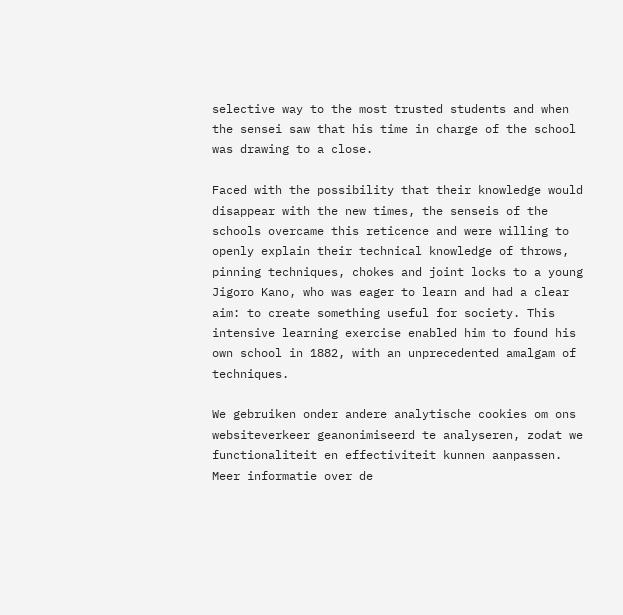selective way to the most trusted students and when the sensei saw that his time in charge of the school was drawing to a close.

Faced with the possibility that their knowledge would disappear with the new times, the senseis of the schools overcame this reticence and were willing to openly explain their technical knowledge of throws, pinning techniques, chokes and joint locks to a young Jigoro Kano, who was eager to learn and had a clear aim: to create something useful for society. This intensive learning exercise enabled him to found his own school in 1882, with an unprecedented amalgam of techniques.

We gebruiken onder andere analytische cookies om ons websiteverkeer geanonimiseerd te analyseren, zodat we functionaliteit en effectiviteit kunnen aanpassen.
Meer informatie over de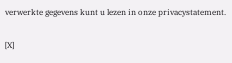verwerkte gegevens kunt u lezen in onze privacystatement.

[X]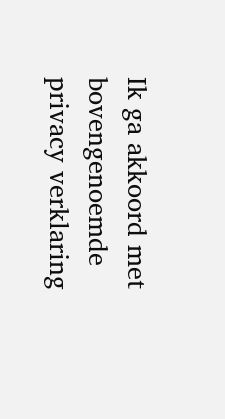Ik ga akkoord met bovengenoemde privacy verklaring